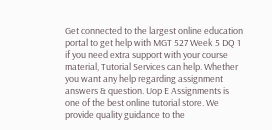Get connected to the largest online education portal to get help with MGT 527 Week 5 DQ 1 if you need extra support with your course material, Tutorial Services can help. Whether you want any help regarding assignment answers & question. Uop E Assignments is one of the best online tutorial store. We provide quality guidance to the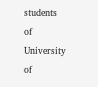students of University of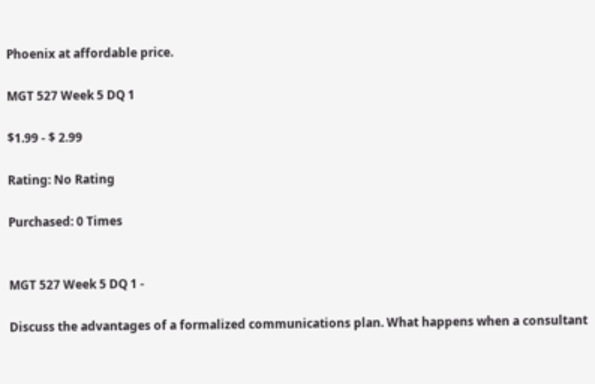Phoenix at affordable price.

MGT 527 Week 5 DQ 1

$1.99 - $ 2.99

Rating: No Rating

Purchased: 0 Times


MGT 527 Week 5 DQ 1 -

Discuss the advantages of a formalized communications plan. What happens when a consultant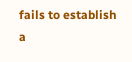fails to establish a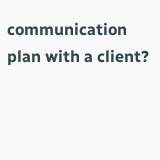communication plan with a client?